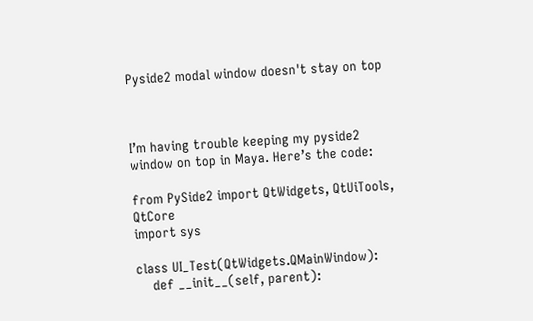Pyside2 modal window doesn't stay on top



I’m having trouble keeping my pyside2 window on top in Maya. Here’s the code:

from PySide2 import QtWidgets, QtUiTools, QtCore
import sys

class UI_Test(QtWidgets.QMainWindow):
    def __init__(self, parent):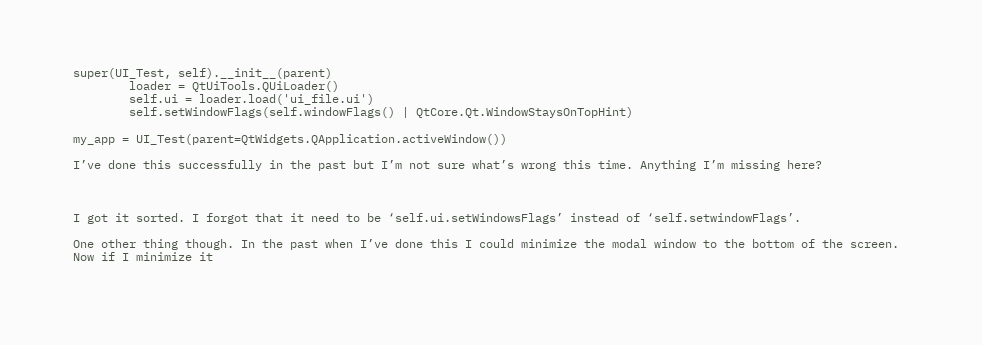super(UI_Test, self).__init__(parent)
        loader = QtUiTools.QUiLoader()
        self.ui = loader.load('ui_file.ui')
        self.setWindowFlags(self.windowFlags() | QtCore.Qt.WindowStaysOnTopHint)

my_app = UI_Test(parent=QtWidgets.QApplication.activeWindow())

I’ve done this successfully in the past but I’m not sure what’s wrong this time. Anything I’m missing here?



I got it sorted. I forgot that it need to be ‘self.ui.setWindowsFlags’ instead of ‘self.setwindowFlags’.

One other thing though. In the past when I’ve done this I could minimize the modal window to the bottom of the screen. Now if I minimize it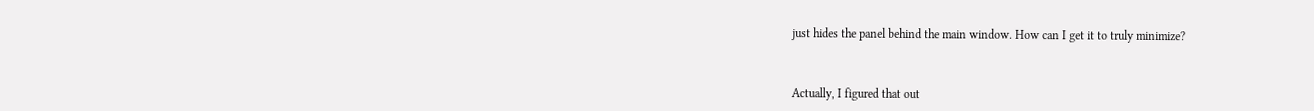just hides the panel behind the main window. How can I get it to truly minimize?



Actually, I figured that out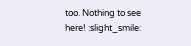too. Nothing to see here! :slight_smile: